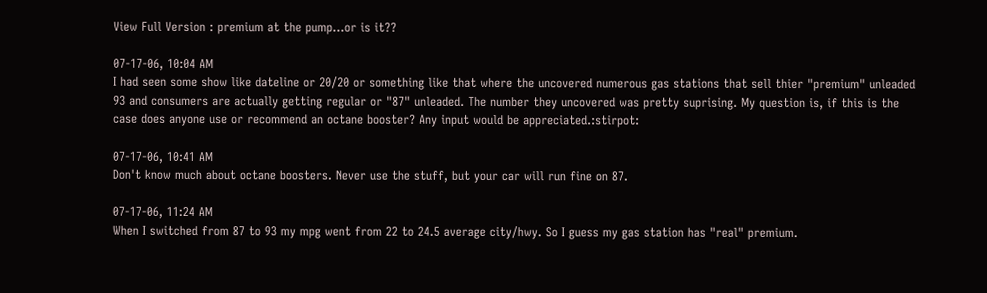View Full Version : premium at the pump...or is it??

07-17-06, 10:04 AM
I had seen some show like dateline or 20/20 or something like that where the uncovered numerous gas stations that sell thier "premium" unleaded 93 and consumers are actually getting regular or "87" unleaded. The number they uncovered was pretty suprising. My question is, if this is the case does anyone use or recommend an octane booster? Any input would be appreciated.:stirpot:

07-17-06, 10:41 AM
Don't know much about octane boosters. Never use the stuff, but your car will run fine on 87.

07-17-06, 11:24 AM
When I switched from 87 to 93 my mpg went from 22 to 24.5 average city/hwy. So I guess my gas station has "real" premium.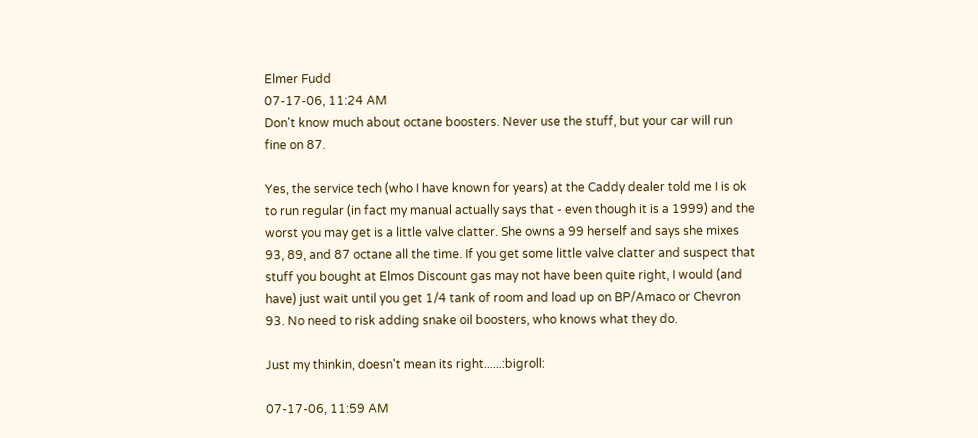Elmer Fudd
07-17-06, 11:24 AM
Don't know much about octane boosters. Never use the stuff, but your car will run fine on 87.

Yes, the service tech (who I have known for years) at the Caddy dealer told me I is ok to run regular (in fact my manual actually says that - even though it is a 1999) and the worst you may get is a little valve clatter. She owns a 99 herself and says she mixes 93, 89, and 87 octane all the time. If you get some little valve clatter and suspect that stuff you bought at Elmos Discount gas may not have been quite right, I would (and have) just wait until you get 1/4 tank of room and load up on BP/Amaco or Chevron 93. No need to risk adding snake oil boosters, who knows what they do.

Just my thinkin, doesn't mean its right......:bigroll:

07-17-06, 11:59 AM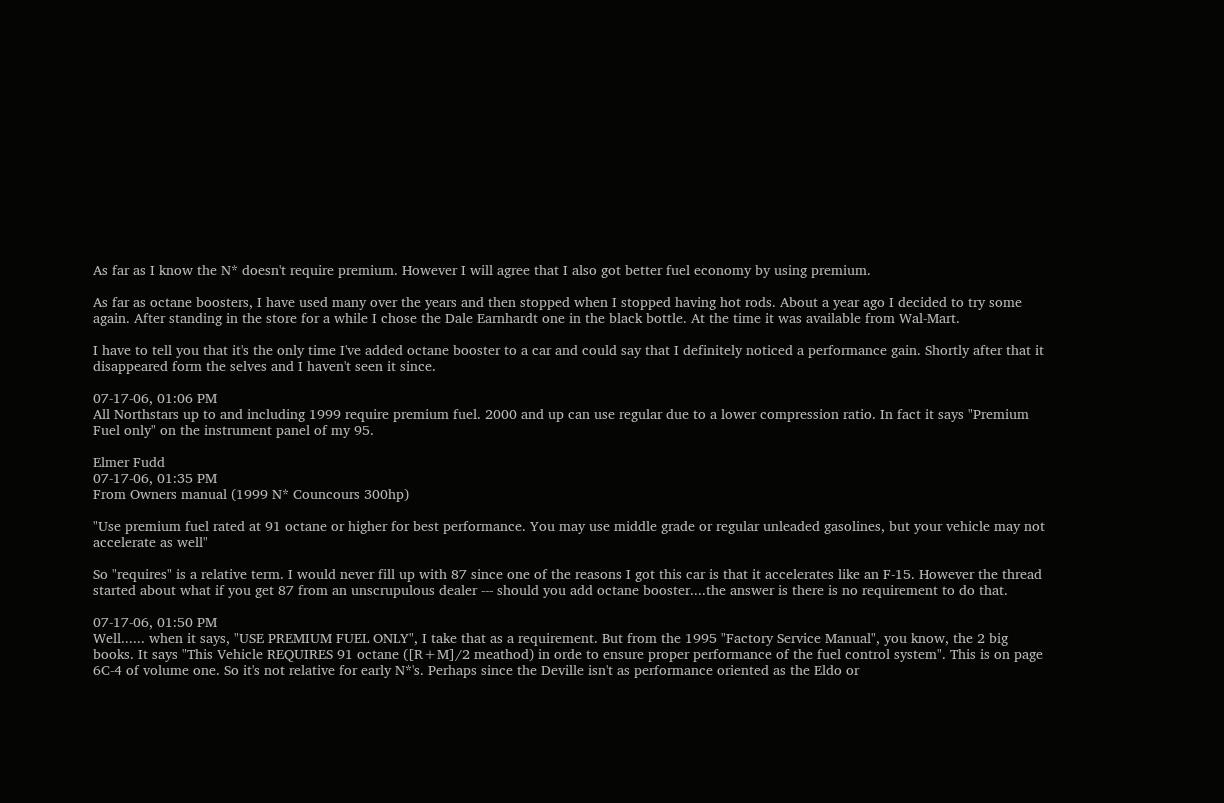As far as I know the N* doesn't require premium. However I will agree that I also got better fuel economy by using premium.

As far as octane boosters, I have used many over the years and then stopped when I stopped having hot rods. About a year ago I decided to try some again. After standing in the store for a while I chose the Dale Earnhardt one in the black bottle. At the time it was available from Wal-Mart.

I have to tell you that it's the only time I've added octane booster to a car and could say that I definitely noticed a performance gain. Shortly after that it disappeared form the selves and I haven't seen it since.

07-17-06, 01:06 PM
All Northstars up to and including 1999 require premium fuel. 2000 and up can use regular due to a lower compression ratio. In fact it says "Premium Fuel only" on the instrument panel of my 95.

Elmer Fudd
07-17-06, 01:35 PM
From Owners manual (1999 N* Councours 300hp)

"Use premium fuel rated at 91 octane or higher for best performance. You may use middle grade or regular unleaded gasolines, but your vehicle may not accelerate as well"

So "requires" is a relative term. I would never fill up with 87 since one of the reasons I got this car is that it accelerates like an F-15. However the thread started about what if you get 87 from an unscrupulous dealer --- should you add octane booster....the answer is there is no requirement to do that.

07-17-06, 01:50 PM
Well...... when it says, "USE PREMIUM FUEL ONLY", I take that as a requirement. But from the 1995 "Factory Service Manual", you know, the 2 big books. It says "This Vehicle REQUIRES 91 octane ([R+M]/2 meathod) in orde to ensure proper performance of the fuel control system". This is on page 6C-4 of volume one. So it's not relative for early N*'s. Perhaps since the Deville isn't as performance oriented as the Eldo or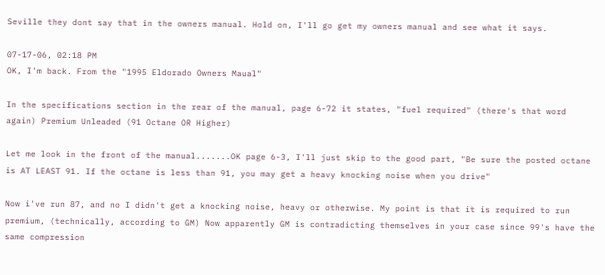Seville they dont say that in the owners manual. Hold on, I'll go get my owners manual and see what it says.

07-17-06, 02:18 PM
OK, I'm back. From the "1995 Eldorado Owners Maual"

In the specifications section in the rear of the manual, page 6-72 it states, "fuel required" (there's that word again) Premium Unleaded (91 Octane OR Higher)

Let me look in the front of the manual.......OK page 6-3, I'll just skip to the good part, "Be sure the posted octane is AT LEAST 91. If the octane is less than 91, you may get a heavy knocking noise when you drive"

Now i've run 87, and no I didn't get a knocking noise, heavy or otherwise. My point is that it is required to run premium, (technically, according to GM) Now apparently GM is contradicting themselves in your case since 99's have the same compression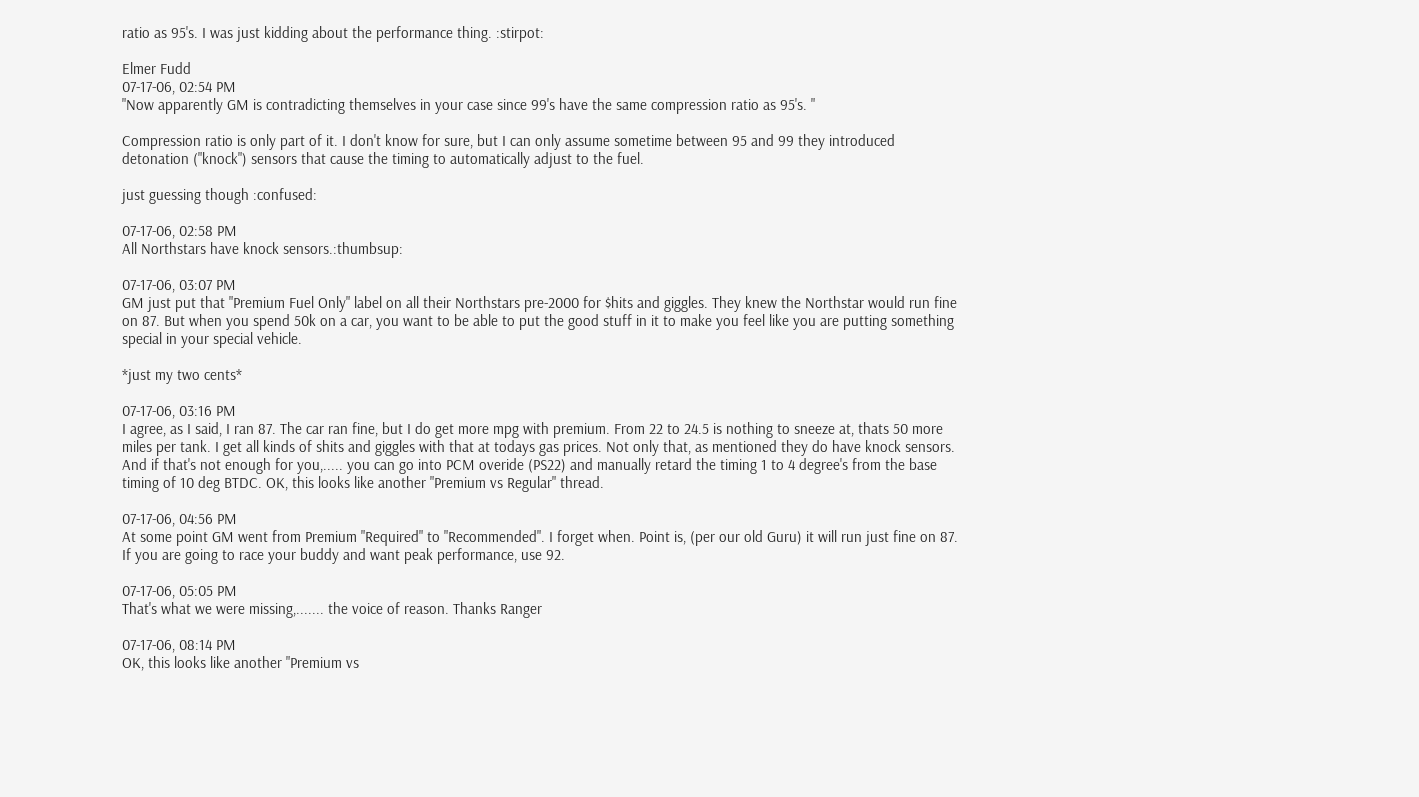ratio as 95's. I was just kidding about the performance thing. :stirpot:

Elmer Fudd
07-17-06, 02:54 PM
"Now apparently GM is contradicting themselves in your case since 99's have the same compression ratio as 95's. "

Compression ratio is only part of it. I don't know for sure, but I can only assume sometime between 95 and 99 they introduced detonation ("knock") sensors that cause the timing to automatically adjust to the fuel.

just guessing though :confused:

07-17-06, 02:58 PM
All Northstars have knock sensors.:thumbsup:

07-17-06, 03:07 PM
GM just put that "Premium Fuel Only" label on all their Northstars pre-2000 for $hits and giggles. They knew the Northstar would run fine on 87. But when you spend 50k on a car, you want to be able to put the good stuff in it to make you feel like you are putting something special in your special vehicle.

*just my two cents*

07-17-06, 03:16 PM
I agree, as I said, I ran 87. The car ran fine, but I do get more mpg with premium. From 22 to 24.5 is nothing to sneeze at, thats 50 more miles per tank. I get all kinds of shits and giggles with that at todays gas prices. Not only that, as mentioned they do have knock sensors. And if that's not enough for you,..... you can go into PCM overide (PS22) and manually retard the timing 1 to 4 degree's from the base timing of 10 deg BTDC. OK, this looks like another "Premium vs Regular" thread.

07-17-06, 04:56 PM
At some point GM went from Premium "Required" to "Recommended". I forget when. Point is, (per our old Guru) it will run just fine on 87. If you are going to race your buddy and want peak performance, use 92.

07-17-06, 05:05 PM
That's what we were missing,....... the voice of reason. Thanks Ranger

07-17-06, 08:14 PM
OK, this looks like another "Premium vs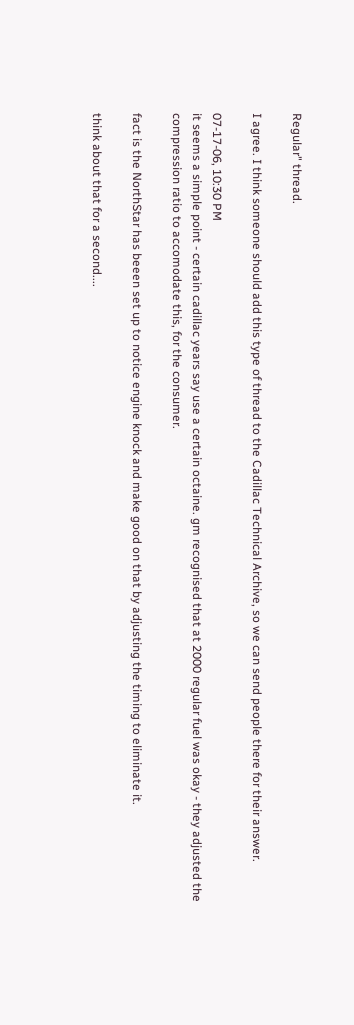Regular" thread.

I agree. I think someone should add this type of thread to the Cadillac Technical Archive, so we can send people there for their answer.

07-17-06, 10:30 PM
it seems a simple point - certain cadillac years say use a certain octaine. gm recognised that at 2000 regular fuel was okay - they adjusted the compression ratio to accomodate this, for the consumer.

fact is the NorthStar has beeen set up to notice engine knock and make good on that by adjusting the timing to eliminate it.

think about that for a second....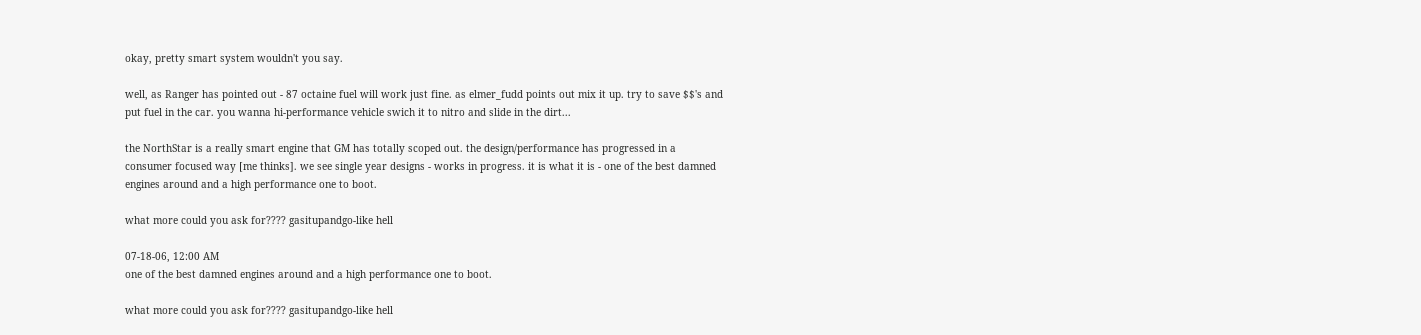okay, pretty smart system wouldn't you say.

well, as Ranger has pointed out - 87 octaine fuel will work just fine. as elmer_fudd points out mix it up. try to save $$'s and put fuel in the car. you wanna hi-performance vehicle swich it to nitro and slide in the dirt...

the NorthStar is a really smart engine that GM has totally scoped out. the design/performance has progressed in a consumer focused way [me thinks]. we see single year designs - works in progress. it is what it is - one of the best damned engines around and a high performance one to boot.

what more could you ask for???? gasitupandgo-like hell

07-18-06, 12:00 AM
one of the best damned engines around and a high performance one to boot.

what more could you ask for???? gasitupandgo-like hell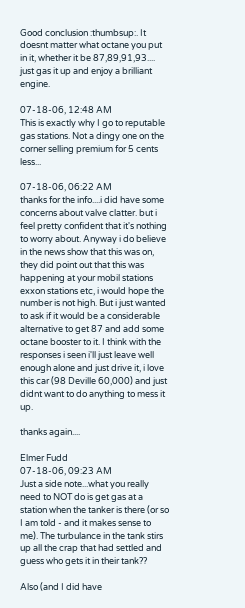Good conclusion :thumbsup:. It doesnt matter what octane you put in it, whether it be 87,89,91,93.... just gas it up and enjoy a brilliant engine.

07-18-06, 12:48 AM
This is exactly why I go to reputable gas stations. Not a dingy one on the corner selling premium for 5 cents less...

07-18-06, 06:22 AM
thanks for the info....i did have some concerns about valve clatter. but i feel pretty confident that it's nothing to worry about. Anyway i do believe in the news show that this was on, they did point out that this was happening at your mobil stations exxon stations etc, i would hope the number is not high. But i just wanted to ask if it would be a considerable alternative to get 87 and add some octane booster to it. I think with the responses i seen i'll just leave well enough alone and just drive it, i love this car (98 Deville 60,000) and just didnt want to do anything to mess it up.

thanks again....

Elmer Fudd
07-18-06, 09:23 AM
Just a side note...what you really need to NOT do is get gas at a station when the tanker is there (or so I am told - and it makes sense to me). The turbulance in the tank stirs up all the crap that had settled and guess who gets it in their tank??

Also (and I did have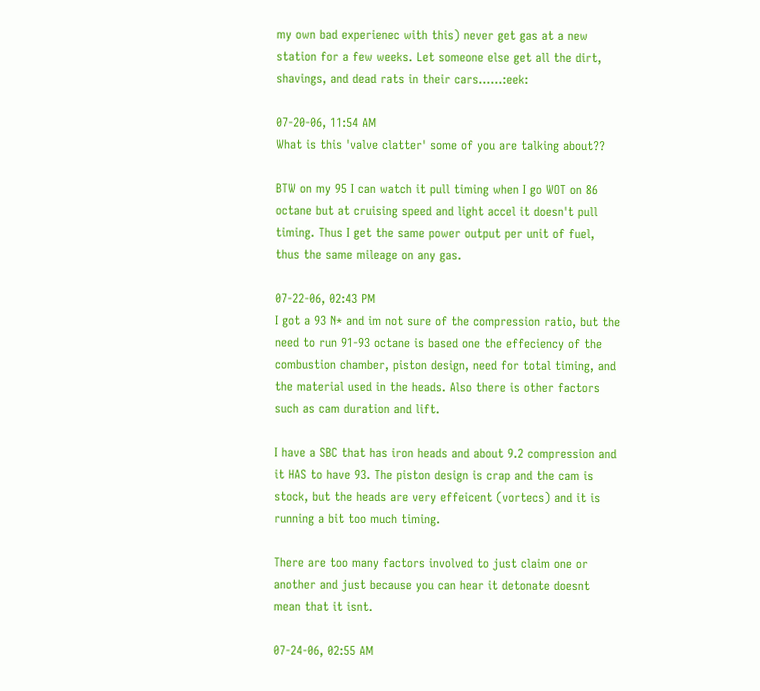my own bad experienec with this) never get gas at a new station for a few weeks. Let someone else get all the dirt, shavings, and dead rats in their cars......:eek:

07-20-06, 11:54 AM
What is this 'valve clatter' some of you are talking about??

BTW on my 95 I can watch it pull timing when I go WOT on 86 octane but at cruising speed and light accel it doesn't pull timing. Thus I get the same power output per unit of fuel, thus the same mileage on any gas.

07-22-06, 02:43 PM
I got a 93 N* and im not sure of the compression ratio, but the need to run 91-93 octane is based one the effeciency of the combustion chamber, piston design, need for total timing, and the material used in the heads. Also there is other factors such as cam duration and lift.

I have a SBC that has iron heads and about 9.2 compression and it HAS to have 93. The piston design is crap and the cam is stock, but the heads are very effeicent (vortecs) and it is running a bit too much timing.

There are too many factors involved to just claim one or another and just because you can hear it detonate doesnt mean that it isnt.

07-24-06, 02:55 AM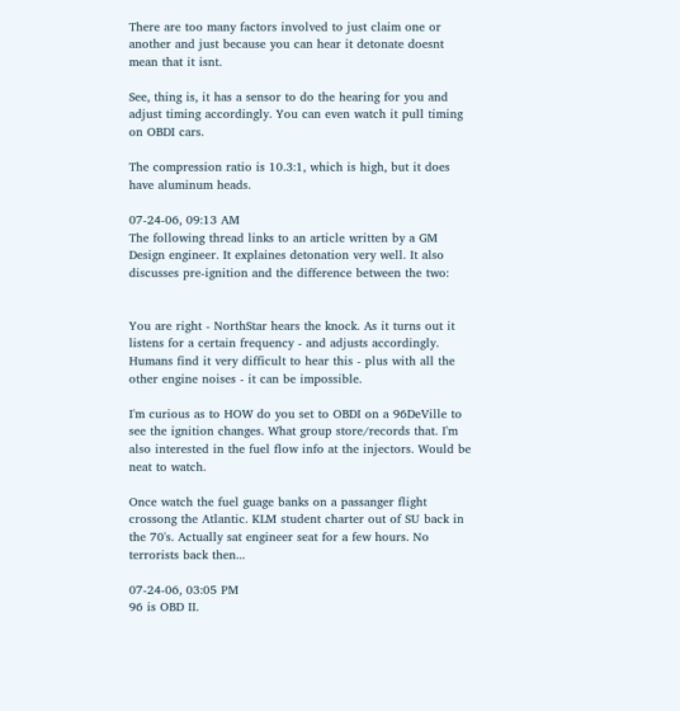There are too many factors involved to just claim one or another and just because you can hear it detonate doesnt mean that it isnt.

See, thing is, it has a sensor to do the hearing for you and adjust timing accordingly. You can even watch it pull timing on OBDI cars.

The compression ratio is 10.3:1, which is high, but it does have aluminum heads.

07-24-06, 09:13 AM
The following thread links to an article written by a GM Design engineer. It explaines detonation very well. It also discusses pre-ignition and the difference between the two:


You are right - NorthStar hears the knock. As it turns out it listens for a certain frequency - and adjusts accordingly. Humans find it very difficult to hear this - plus with all the other engine noises - it can be impossible.

I'm curious as to HOW do you set to OBDI on a 96DeVille to see the ignition changes. What group store/records that. I'm also interested in the fuel flow info at the injectors. Would be neat to watch.

Once watch the fuel guage banks on a passanger flight crossong the Atlantic. KLM student charter out of SU back in the 70's. Actually sat engineer seat for a few hours. No terrorists back then...

07-24-06, 03:05 PM
96 is OBD II.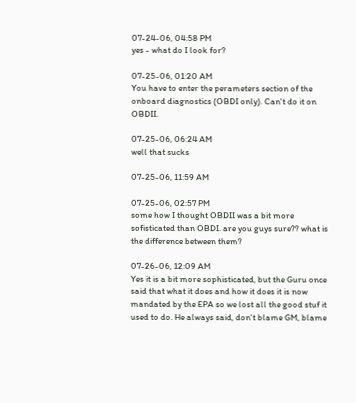07-24-06, 04:58 PM
yes - what do I look for?

07-25-06, 01:20 AM
You have to enter the perameters section of the onboard diagnostics (OBDI only). Can't do it on OBDII.

07-25-06, 06:24 AM
well that sucks

07-25-06, 11:59 AM

07-25-06, 02:57 PM
some how I thought OBDII was a bit more sofisticated than OBDI. are you guys sure?? what is the difference between them?

07-26-06, 12:09 AM
Yes it is a bit more sophisticated, but the Guru once said that what it does and how it does it is now mandated by the EPA so we lost all the good stuf it used to do. He always said, don't blame GM, blame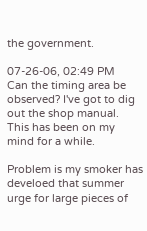the government.

07-26-06, 02:49 PM
Can the timing area be observed? I've got to dig out the shop manual. This has been on my mind for a while.

Problem is my smoker has develoed that summer urge for large pieces of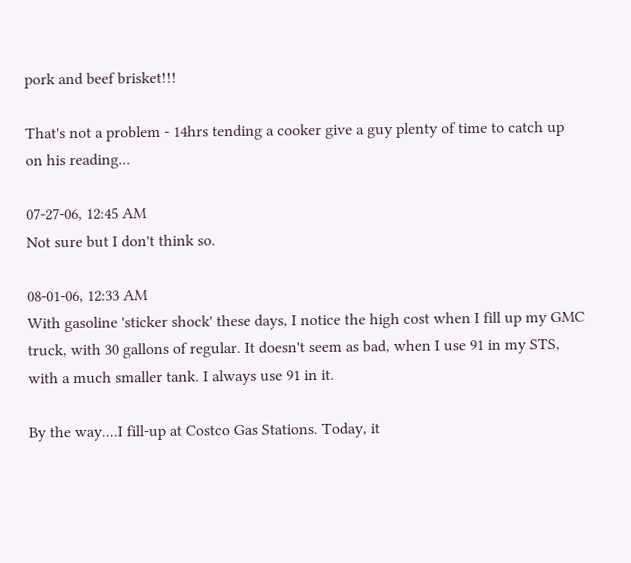pork and beef brisket!!!

That's not a problem - 14hrs tending a cooker give a guy plenty of time to catch up on his reading...

07-27-06, 12:45 AM
Not sure but I don't think so.

08-01-06, 12:33 AM
With gasoline 'sticker shock' these days, I notice the high cost when I fill up my GMC truck, with 30 gallons of regular. It doesn't seem as bad, when I use 91 in my STS, with a much smaller tank. I always use 91 in it.

By the way....I fill-up at Costco Gas Stations. Today, it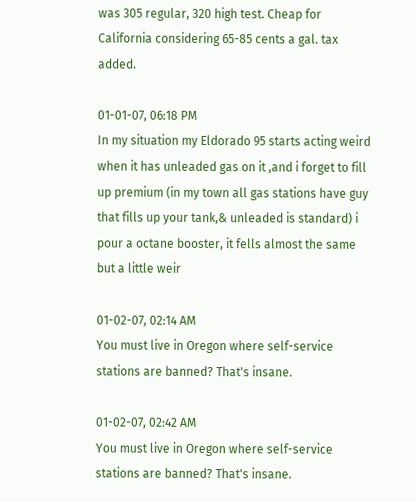was 305 regular, 320 high test. Cheap for California considering 65-85 cents a gal. tax added.

01-01-07, 06:18 PM
In my situation my Eldorado 95 starts acting weird when it has unleaded gas on it ,and i forget to fill up premium (in my town all gas stations have guy that fills up your tank,& unleaded is standard) i pour a octane booster, it fells almost the same but a little weir

01-02-07, 02:14 AM
You must live in Oregon where self-service stations are banned? That's insane.

01-02-07, 02:42 AM
You must live in Oregon where self-service stations are banned? That's insane.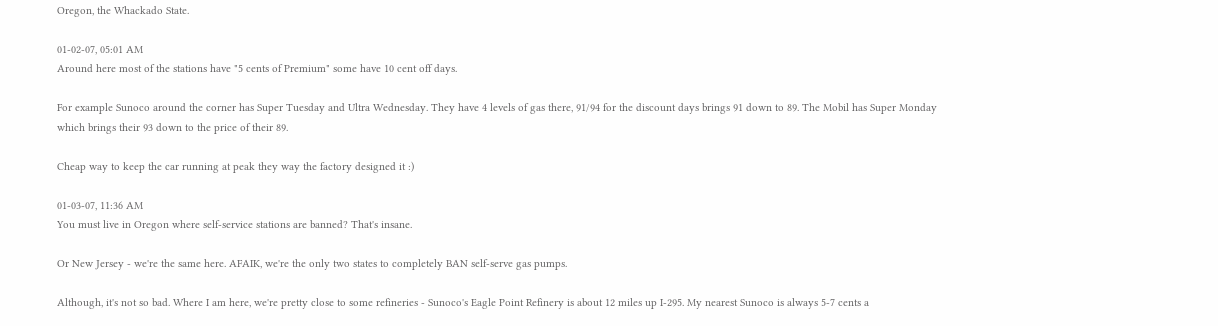Oregon, the Whackado State.

01-02-07, 05:01 AM
Around here most of the stations have "5 cents of Premium" some have 10 cent off days.

For example Sunoco around the corner has Super Tuesday and Ultra Wednesday. They have 4 levels of gas there, 91/94 for the discount days brings 91 down to 89. The Mobil has Super Monday which brings their 93 down to the price of their 89.

Cheap way to keep the car running at peak they way the factory designed it :)

01-03-07, 11:36 AM
You must live in Oregon where self-service stations are banned? That's insane.

Or New Jersey - we're the same here. AFAIK, we're the only two states to completely BAN self-serve gas pumps.

Although, it's not so bad. Where I am here, we're pretty close to some refineries - Sunoco's Eagle Point Refinery is about 12 miles up I-295. My nearest Sunoco is always 5-7 cents a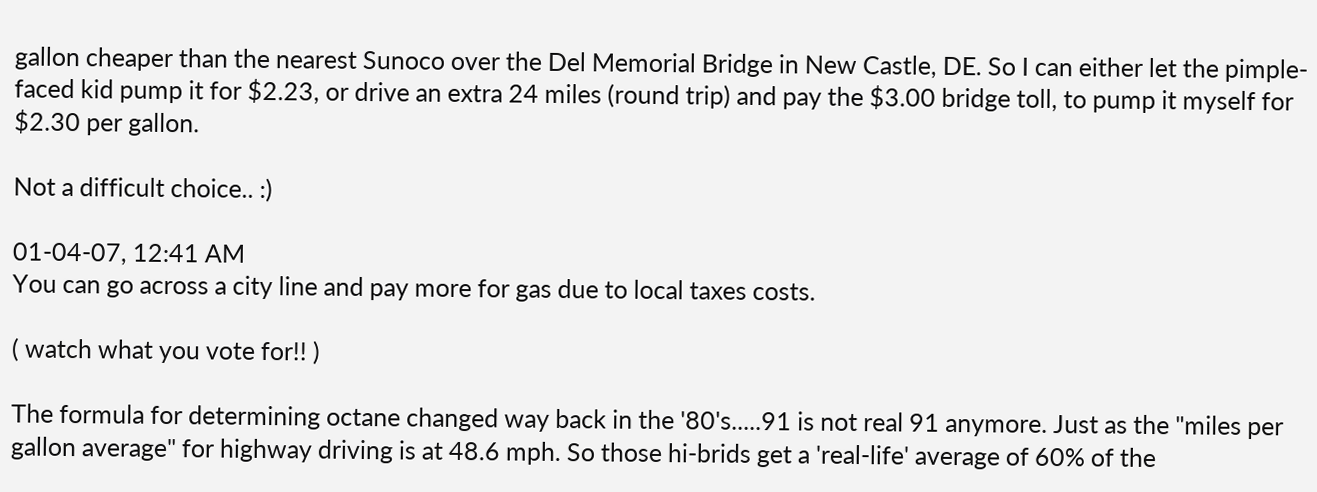gallon cheaper than the nearest Sunoco over the Del Memorial Bridge in New Castle, DE. So I can either let the pimple-faced kid pump it for $2.23, or drive an extra 24 miles (round trip) and pay the $3.00 bridge toll, to pump it myself for $2.30 per gallon.

Not a difficult choice.. :)

01-04-07, 12:41 AM
You can go across a city line and pay more for gas due to local taxes costs.

( watch what you vote for!! )

The formula for determining octane changed way back in the '80's.....91 is not real 91 anymore. Just as the "miles per gallon average" for highway driving is at 48.6 mph. So those hi-brids get a 'real-life' average of 60% of the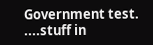Government test. ....stuff in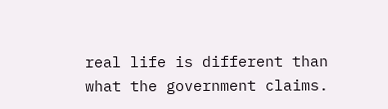real life is different than what the government claims.